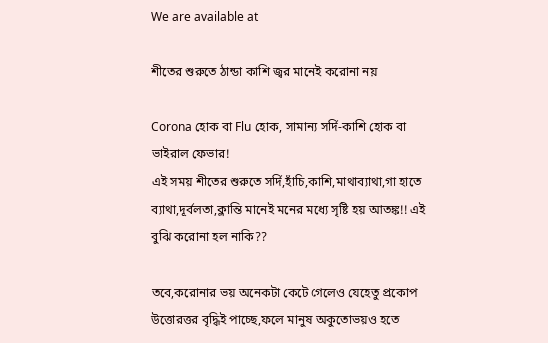We are available at

শীতের শুরুতে ঠান্ডা কাশি জ্বর মানেই করোনা নয়

Corona হোক বা Flu হোক, সামান্য সর্দি-কাশি হোক বা ভাইরাল ফেভার!
এই সময় শীতের শুরুতে সর্দি,হাঁচি,কাশি,মাথাব্যাথা,গা হাতে ব্যাথা,দূর্বলতা,ক্লান্তি মানেই মনের মধ্যে সৃষ্টি হয় আতঙ্ক!! এই বুঝি করোনা হল নাকি??

তবে,করোনার ভয় অনেকটা কেটে গেলেও যেহেতু প্রকোপ উত্তোরত্তর বৃদ্ধিই পাচ্ছে,ফলে মানুষ অকুতোভয়ও হতে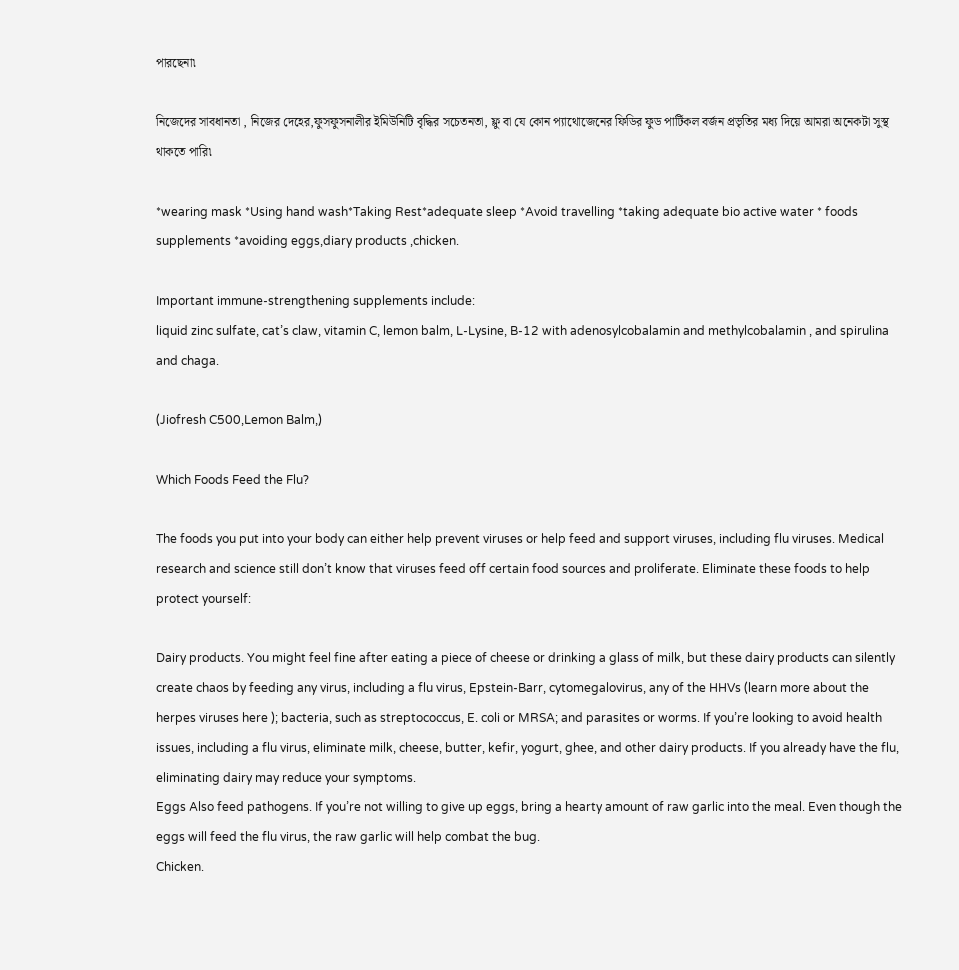পারছেনা৷

নিজেদের সাবধানতা , নিজের দেহের,ফুসফুসনালীর ইমিউনিটি বৃদ্ধির সচেতনতা, ফ্লু বা যে কোন প্যাথোজেনের ফিডির ফুড পার্টিকল বর্জন প্রভৃতির মধ্য দিয়ে আমরা অনেকটা সুস্থ থাকতে পারি৷

*wearing mask *Using hand wash*Taking Rest*adequate sleep *Avoid travelling *taking adequate bio active water * foods supplements *avoiding eggs,diary products ,chicken.

Important immune-strengthening supplements include:
liquid zinc sulfate, cat’s claw, vitamin C, lemon balm, L-Lysine, B-12 with adenosylcobalamin and methylcobalamin , and spirulina and chaga.

(Jiofresh C500,Lemon Balm,)

Which Foods Feed the Flu?

The foods you put into your body can either help prevent viruses or help feed and support viruses, including flu viruses. Medical research and science still don’t know that viruses feed off certain food sources and proliferate. Eliminate these foods to help protect yourself:

Dairy products. You might feel fine after eating a piece of cheese or drinking a glass of milk, but these dairy products can silently create chaos by feeding any virus, including a flu virus, Epstein-Barr, cytomegalovirus, any of the HHVs (learn more about the herpes viruses here ); bacteria, such as streptococcus, E. coli or MRSA; and parasites or worms. If you’re looking to avoid health issues, including a flu virus, eliminate milk, cheese, butter, kefir, yogurt, ghee, and other dairy products. If you already have the flu, eliminating dairy may reduce your symptoms.
Eggs Also feed pathogens. If you’re not willing to give up eggs, bring a hearty amount of raw garlic into the meal. Even though the eggs will feed the flu virus, the raw garlic will help combat the bug.
Chicken.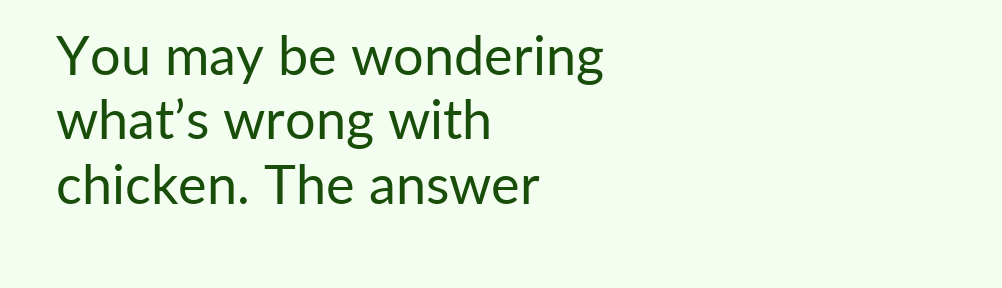You may be wondering what’s wrong with chicken. The answer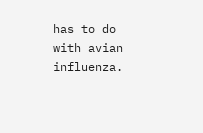has to do with avian influenza.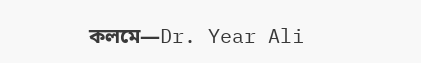কলমে—Dr. Year Ali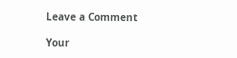Leave a Comment

Your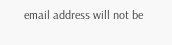email address will not be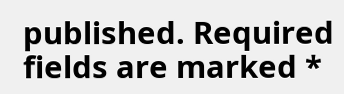published. Required fields are marked *